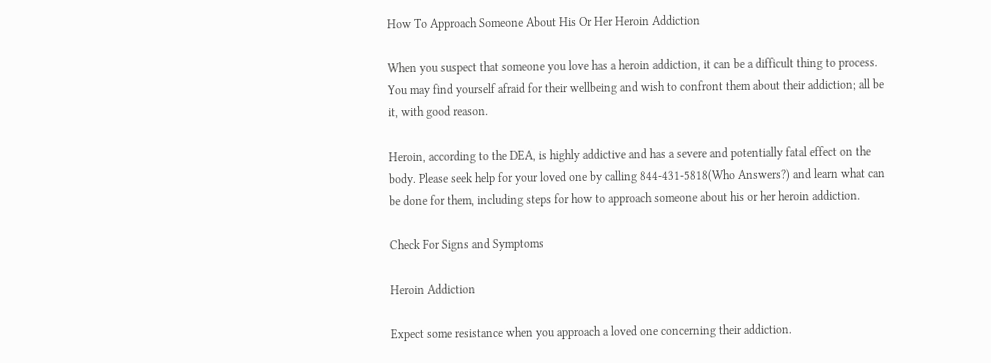How To Approach Someone About His Or Her Heroin Addiction

When you suspect that someone you love has a heroin addiction, it can be a difficult thing to process. You may find yourself afraid for their wellbeing and wish to confront them about their addiction; all be it, with good reason.

Heroin, according to the DEA, is highly addictive and has a severe and potentially fatal effect on the body. Please seek help for your loved one by calling 844-431-5818(Who Answers?) and learn what can be done for them, including steps for how to approach someone about his or her heroin addiction.

Check For Signs and Symptoms

Heroin Addiction

Expect some resistance when you approach a loved one concerning their addiction.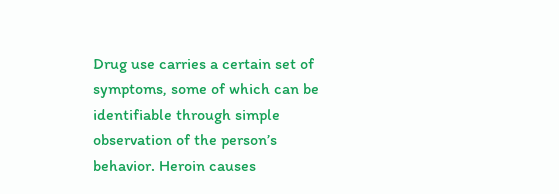Drug use carries a certain set of symptoms, some of which can be identifiable through simple observation of the person’s behavior. Heroin causes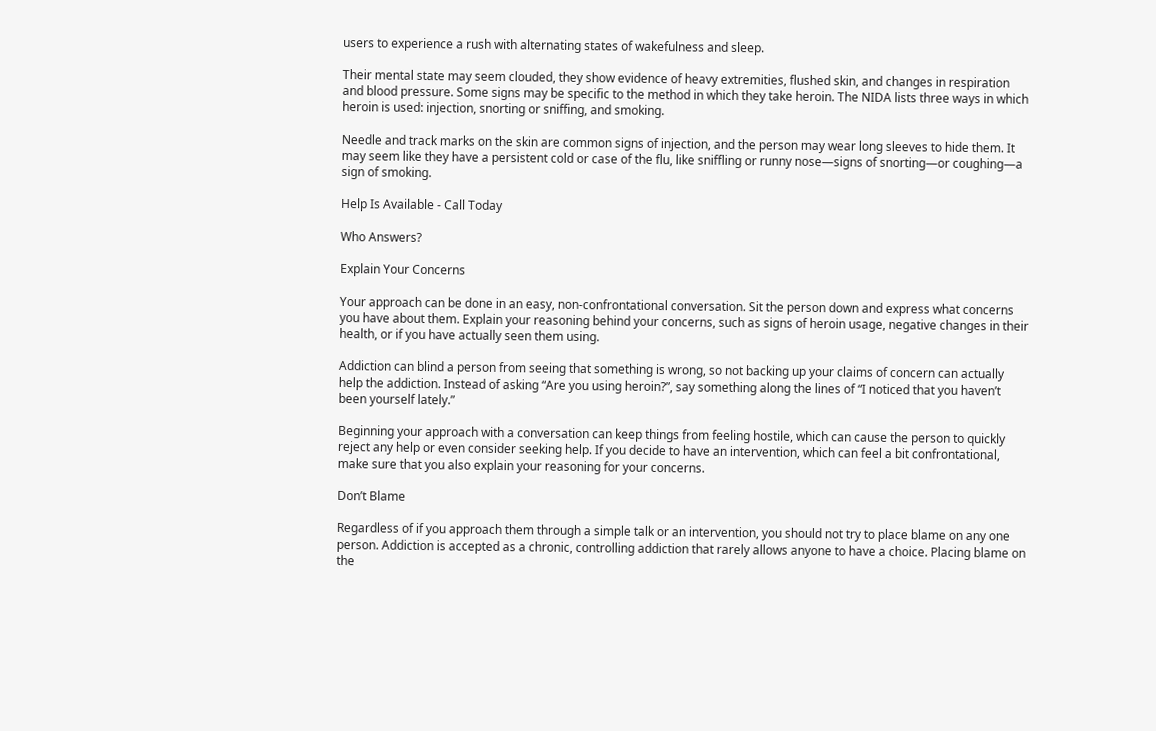users to experience a rush with alternating states of wakefulness and sleep.

Their mental state may seem clouded, they show evidence of heavy extremities, flushed skin, and changes in respiration and blood pressure. Some signs may be specific to the method in which they take heroin. The NIDA lists three ways in which heroin is used: injection, snorting or sniffing, and smoking.

Needle and track marks on the skin are common signs of injection, and the person may wear long sleeves to hide them. It may seem like they have a persistent cold or case of the flu, like sniffling or runny nose—signs of snorting—or coughing—a sign of smoking.

Help Is Available - Call Today

Who Answers?

Explain Your Concerns

Your approach can be done in an easy, non-confrontational conversation. Sit the person down and express what concerns you have about them. Explain your reasoning behind your concerns, such as signs of heroin usage, negative changes in their health, or if you have actually seen them using.

Addiction can blind a person from seeing that something is wrong, so not backing up your claims of concern can actually help the addiction. Instead of asking “Are you using heroin?”, say something along the lines of “I noticed that you haven’t been yourself lately.”

Beginning your approach with a conversation can keep things from feeling hostile, which can cause the person to quickly reject any help or even consider seeking help. If you decide to have an intervention, which can feel a bit confrontational, make sure that you also explain your reasoning for your concerns.

Don’t Blame

Regardless of if you approach them through a simple talk or an intervention, you should not try to place blame on any one person. Addiction is accepted as a chronic, controlling addiction that rarely allows anyone to have a choice. Placing blame on the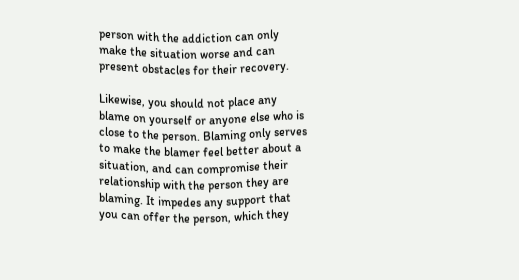person with the addiction can only make the situation worse and can present obstacles for their recovery.

Likewise, you should not place any blame on yourself or anyone else who is close to the person. Blaming only serves to make the blamer feel better about a situation, and can compromise their relationship with the person they are blaming. It impedes any support that you can offer the person, which they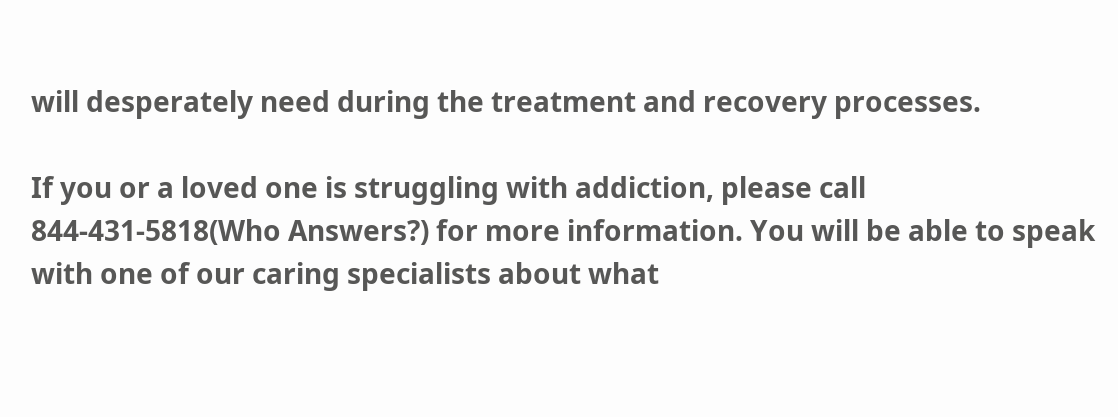will desperately need during the treatment and recovery processes.

If you or a loved one is struggling with addiction, please call 844-431-5818(Who Answers?) for more information. You will be able to speak with one of our caring specialists about what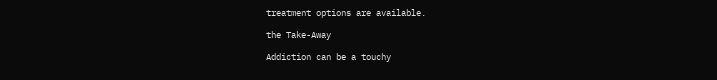treatment options are available.

the Take-Away

Addiction can be a touchy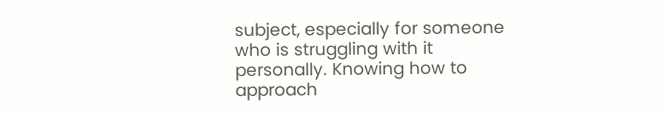subject, especially for someone who is struggling with it personally. Knowing how to approach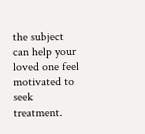the subject can help your loved one feel motivated to seek treatment.